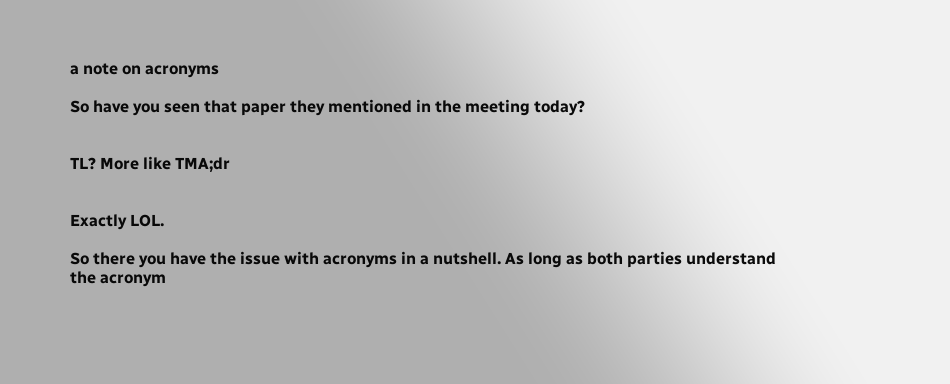a note on acronyms

So have you seen that paper they mentioned in the meeting today?


TL? More like TMA;dr


Exactly LOL.

So there you have the issue with acronyms in a nutshell. As long as both parties understand the acronym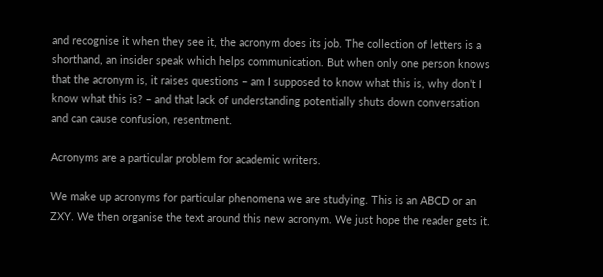and recognise it when they see it, the acronym does its job. The collection of letters is a shorthand, an insider speak which helps communication. But when only one person knows that the acronym is, it raises questions – am I supposed to know what this is, why don’t I know what this is? – and that lack of understanding potentially shuts down conversation and can cause confusion, resentment.

Acronyms are a particular problem for academic writers.

We make up acronyms for particular phenomena we are studying. This is an ABCD or an ZXY. We then organise the text around this new acronym. We just hope the reader gets it.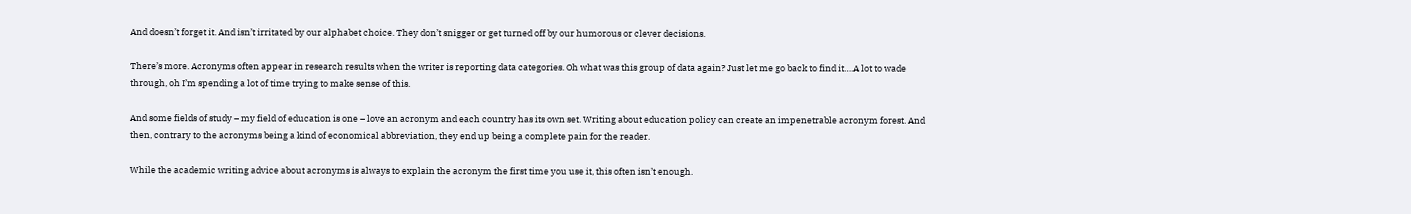And doesn’t forget it. And isn’t irritated by our alphabet choice. They don’t snigger or get turned off by our humorous or clever decisions.

There’s more. Acronyms often appear in research results when the writer is reporting data categories. Oh what was this group of data again? Just let me go back to find it….A lot to wade through, oh I’m spending a lot of time trying to make sense of this.

And some fields of study – my field of education is one – love an acronym and each country has its own set. Writing about education policy can create an impenetrable acronym forest. And then, contrary to the acronyms being a kind of economical abbreviation, they end up being a complete pain for the reader.

While the academic writing advice about acronyms is always to explain the acronym the first time you use it, this often isn’t enough.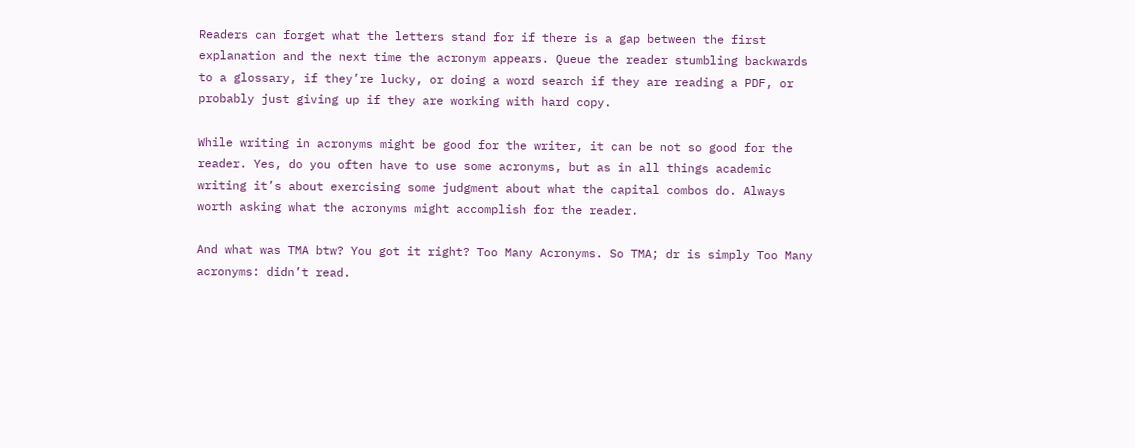Readers can forget what the letters stand for if there is a gap between the first explanation and the next time the acronym appears. Queue the reader stumbling backwards to a glossary, if they’re lucky, or doing a word search if they are reading a PDF, or probably just giving up if they are working with hard copy.

While writing in acronyms might be good for the writer, it can be not so good for the reader. Yes, do you often have to use some acronyms, but as in all things academic writing it’s about exercising some judgment about what the capital combos do. Always worth asking what the acronyms might accomplish for the reader.

And what was TMA btw? You got it right? Too Many Acronyms. So TMA; dr is simply Too Many acronyms: didn’t read.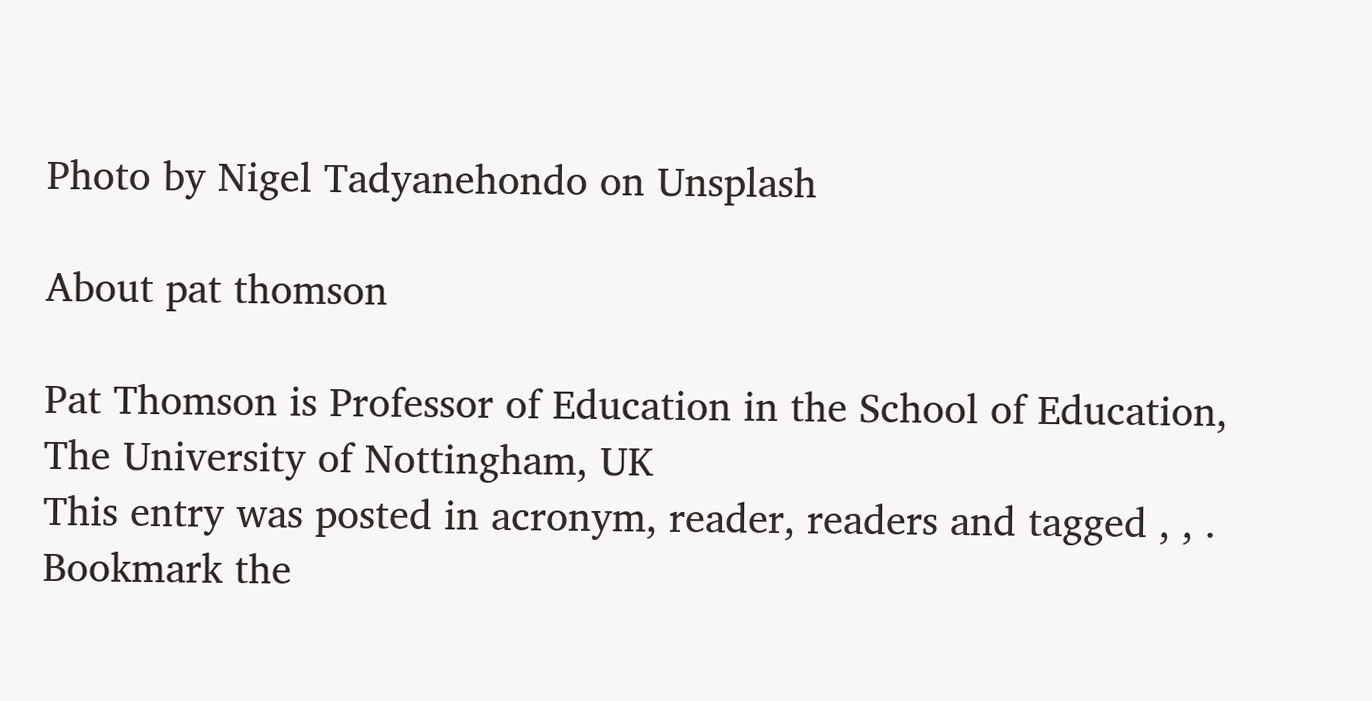Photo by Nigel Tadyanehondo on Unsplash

About pat thomson

Pat Thomson is Professor of Education in the School of Education, The University of Nottingham, UK
This entry was posted in acronym, reader, readers and tagged , , . Bookmark the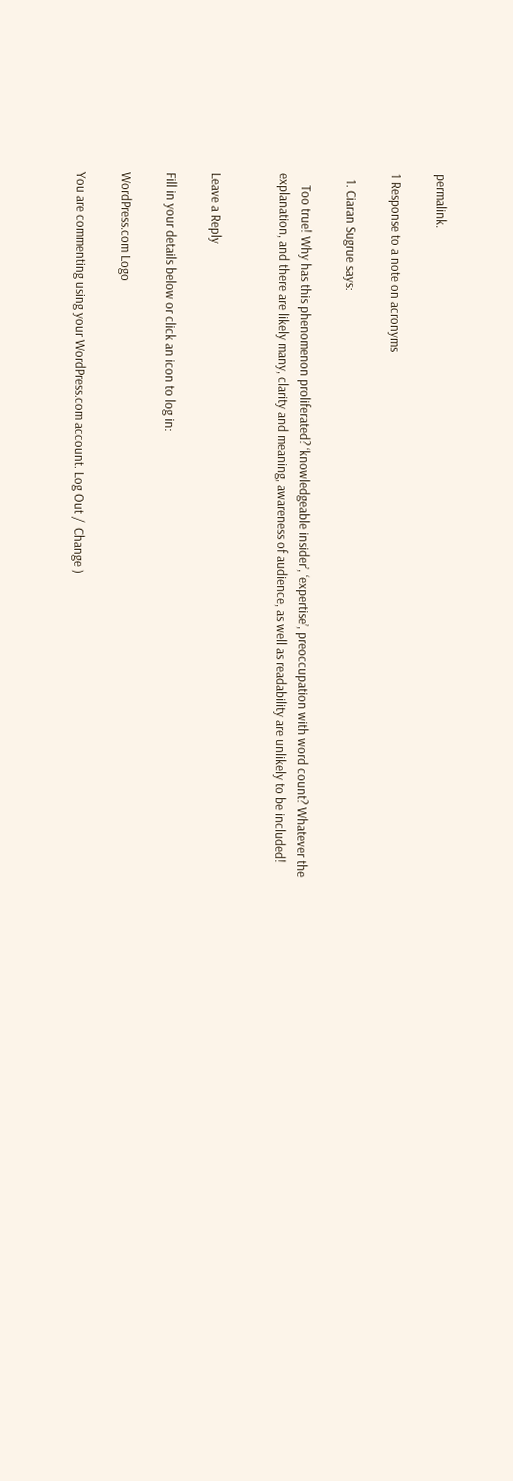permalink.

1 Response to a note on acronyms

  1. Ciaran Sugrue says:

    Too true! Why has this phenomenon proliferated? ‘knowledgeable insider’, ‘expertise’, preoccupation with word count? Whatever the explanation, and there are likely many, clarity and meaning, awareness of audience, as well as readability are unlikely to be included!


Leave a Reply

Fill in your details below or click an icon to log in:

WordPress.com Logo

You are commenting using your WordPress.com account. Log Out /  Change )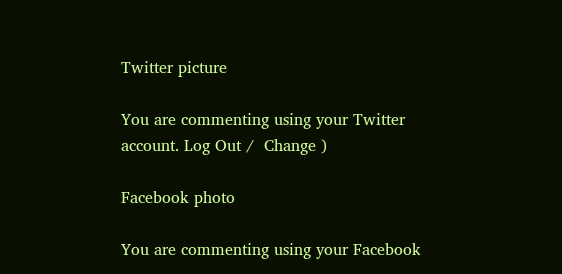Twitter picture

You are commenting using your Twitter account. Log Out /  Change )

Facebook photo

You are commenting using your Facebook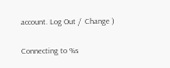account. Log Out /  Change )

Connecting to %s